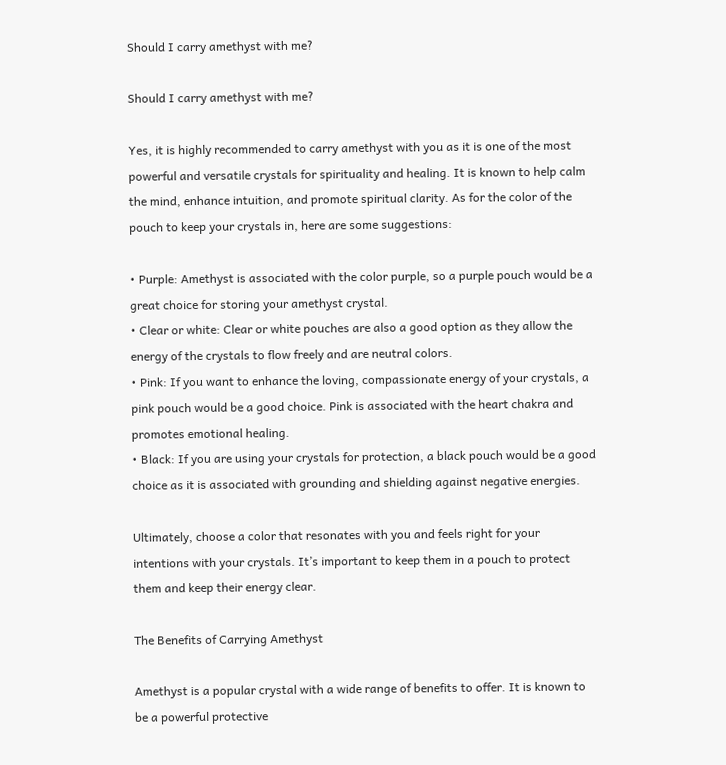Should I carry amethyst with me?

Should I carry amethyst with me?

Yes, it is highly recommended to carry amethyst with you as it is one of the most powerful and versatile crystals for spirituality and healing. It is known to help calm the mind, enhance intuition, and promote spiritual clarity. As for the color of the pouch to keep your crystals in, here are some suggestions:

• Purple: Amethyst is associated with the color purple, so a purple pouch would be a great choice for storing your amethyst crystal.
• Clear or white: Clear or white pouches are also a good option as they allow the energy of the crystals to flow freely and are neutral colors.
• Pink: If you want to enhance the loving, compassionate energy of your crystals, a pink pouch would be a good choice. Pink is associated with the heart chakra and promotes emotional healing.
• Black: If you are using your crystals for protection, a black pouch would be a good choice as it is associated with grounding and shielding against negative energies.

Ultimately, choose a color that resonates with you and feels right for your intentions with your crystals. It’s important to keep them in a pouch to protect them and keep their energy clear.

The Benefits of Carrying Amethyst

Amethyst is a popular crystal with a wide range of benefits to offer. It is known to be a powerful protective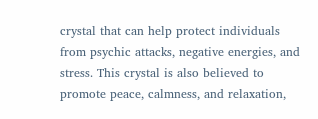crystal that can help protect individuals from psychic attacks, negative energies, and stress. This crystal is also believed to promote peace, calmness, and relaxation,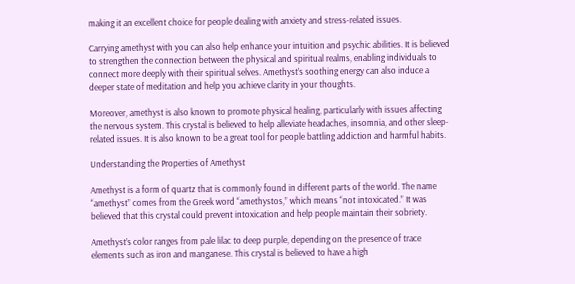making it an excellent choice for people dealing with anxiety and stress-related issues.

Carrying amethyst with you can also help enhance your intuition and psychic abilities. It is believed to strengthen the connection between the physical and spiritual realms, enabling individuals to connect more deeply with their spiritual selves. Amethyst’s soothing energy can also induce a deeper state of meditation and help you achieve clarity in your thoughts.

Moreover, amethyst is also known to promote physical healing, particularly with issues affecting the nervous system. This crystal is believed to help alleviate headaches, insomnia, and other sleep-related issues. It is also known to be a great tool for people battling addiction and harmful habits.

Understanding the Properties of Amethyst

Amethyst is a form of quartz that is commonly found in different parts of the world. The name “amethyst” comes from the Greek word “amethystos,” which means “not intoxicated.” It was believed that this crystal could prevent intoxication and help people maintain their sobriety.

Amethyst’s color ranges from pale lilac to deep purple, depending on the presence of trace elements such as iron and manganese. This crystal is believed to have a high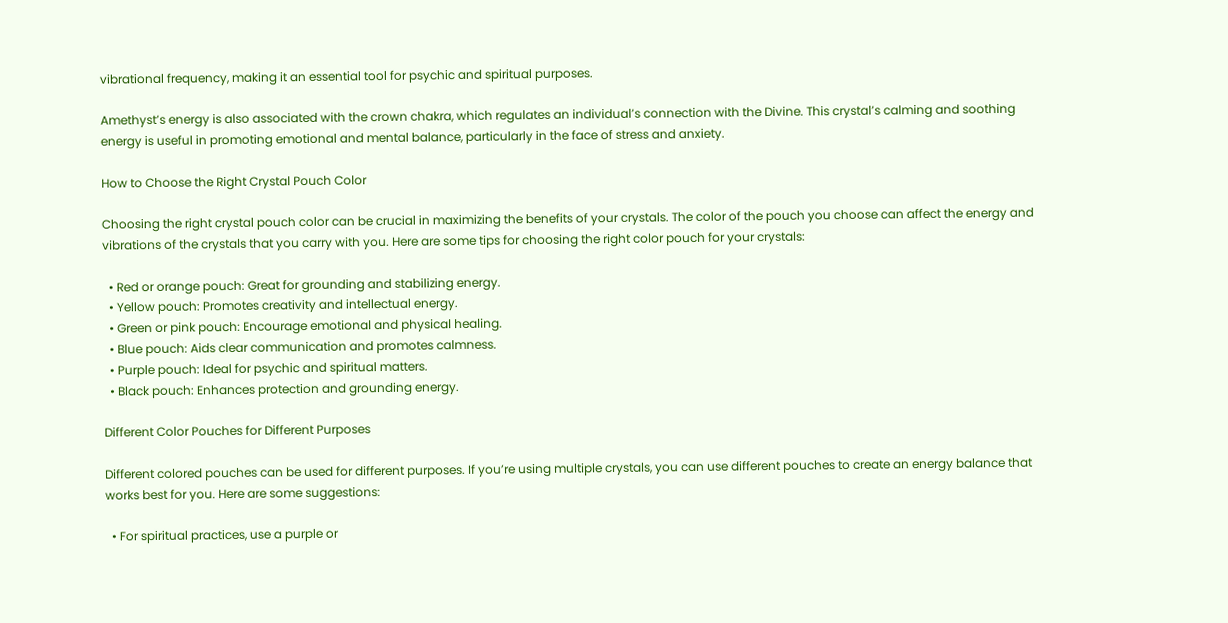vibrational frequency, making it an essential tool for psychic and spiritual purposes.

Amethyst’s energy is also associated with the crown chakra, which regulates an individual’s connection with the Divine. This crystal’s calming and soothing energy is useful in promoting emotional and mental balance, particularly in the face of stress and anxiety.

How to Choose the Right Crystal Pouch Color

Choosing the right crystal pouch color can be crucial in maximizing the benefits of your crystals. The color of the pouch you choose can affect the energy and vibrations of the crystals that you carry with you. Here are some tips for choosing the right color pouch for your crystals:

  • Red or orange pouch: Great for grounding and stabilizing energy.
  • Yellow pouch: Promotes creativity and intellectual energy.
  • Green or pink pouch: Encourage emotional and physical healing.
  • Blue pouch: Aids clear communication and promotes calmness.
  • Purple pouch: Ideal for psychic and spiritual matters.
  • Black pouch: Enhances protection and grounding energy.

Different Color Pouches for Different Purposes

Different colored pouches can be used for different purposes. If you’re using multiple crystals, you can use different pouches to create an energy balance that works best for you. Here are some suggestions:

  • For spiritual practices, use a purple or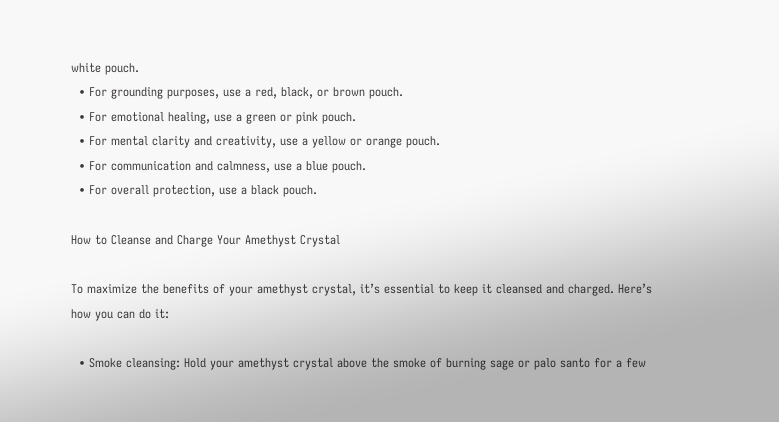white pouch.
  • For grounding purposes, use a red, black, or brown pouch.
  • For emotional healing, use a green or pink pouch.
  • For mental clarity and creativity, use a yellow or orange pouch.
  • For communication and calmness, use a blue pouch.
  • For overall protection, use a black pouch.

How to Cleanse and Charge Your Amethyst Crystal

To maximize the benefits of your amethyst crystal, it’s essential to keep it cleansed and charged. Here’s how you can do it:

  • Smoke cleansing: Hold your amethyst crystal above the smoke of burning sage or palo santo for a few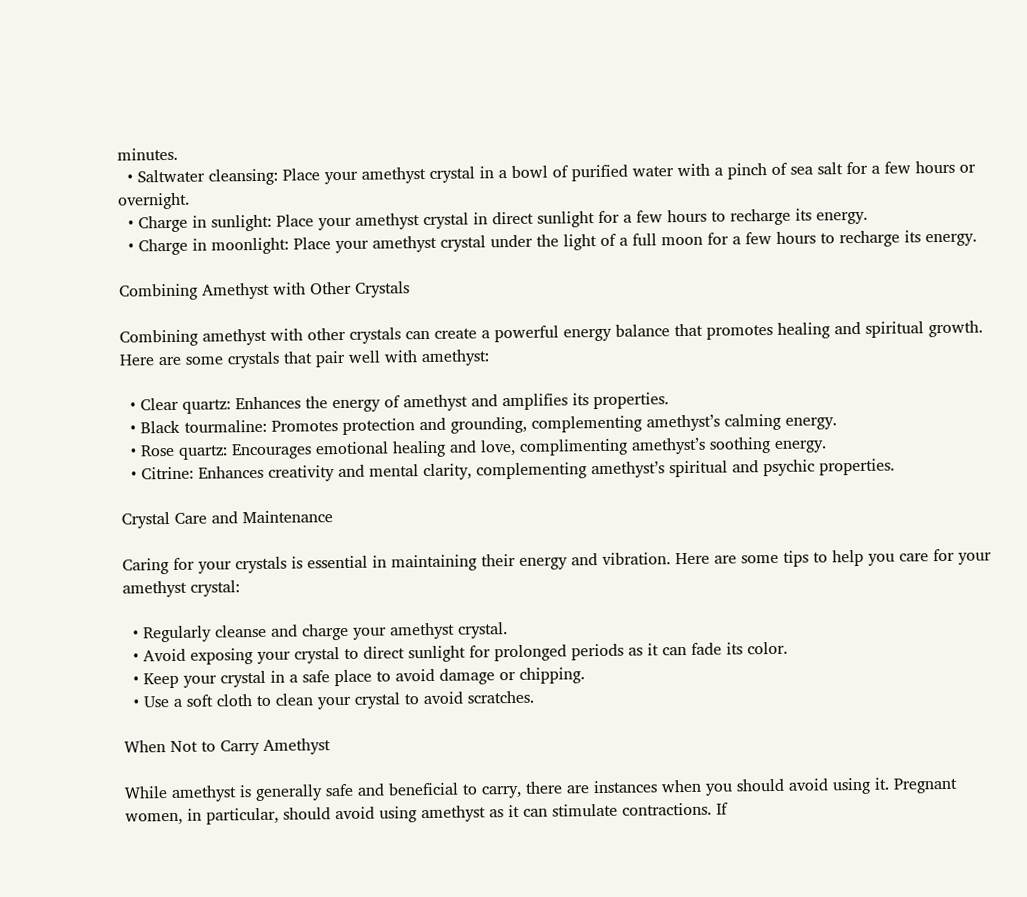minutes.
  • Saltwater cleansing: Place your amethyst crystal in a bowl of purified water with a pinch of sea salt for a few hours or overnight.
  • Charge in sunlight: Place your amethyst crystal in direct sunlight for a few hours to recharge its energy.
  • Charge in moonlight: Place your amethyst crystal under the light of a full moon for a few hours to recharge its energy.

Combining Amethyst with Other Crystals

Combining amethyst with other crystals can create a powerful energy balance that promotes healing and spiritual growth. Here are some crystals that pair well with amethyst:

  • Clear quartz: Enhances the energy of amethyst and amplifies its properties.
  • Black tourmaline: Promotes protection and grounding, complementing amethyst’s calming energy.
  • Rose quartz: Encourages emotional healing and love, complimenting amethyst’s soothing energy.
  • Citrine: Enhances creativity and mental clarity, complementing amethyst’s spiritual and psychic properties.

Crystal Care and Maintenance

Caring for your crystals is essential in maintaining their energy and vibration. Here are some tips to help you care for your amethyst crystal:

  • Regularly cleanse and charge your amethyst crystal.
  • Avoid exposing your crystal to direct sunlight for prolonged periods as it can fade its color.
  • Keep your crystal in a safe place to avoid damage or chipping.
  • Use a soft cloth to clean your crystal to avoid scratches.

When Not to Carry Amethyst

While amethyst is generally safe and beneficial to carry, there are instances when you should avoid using it. Pregnant women, in particular, should avoid using amethyst as it can stimulate contractions. If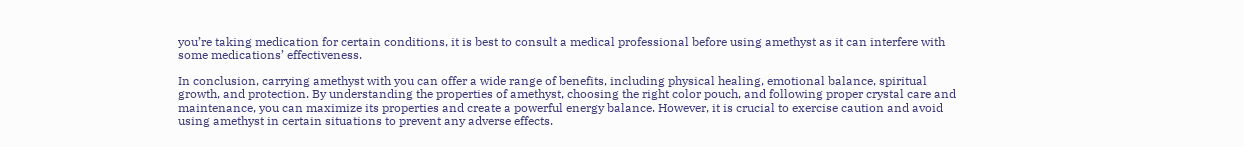you’re taking medication for certain conditions, it is best to consult a medical professional before using amethyst as it can interfere with some medications’ effectiveness.

In conclusion, carrying amethyst with you can offer a wide range of benefits, including physical healing, emotional balance, spiritual growth, and protection. By understanding the properties of amethyst, choosing the right color pouch, and following proper crystal care and maintenance, you can maximize its properties and create a powerful energy balance. However, it is crucial to exercise caution and avoid using amethyst in certain situations to prevent any adverse effects.